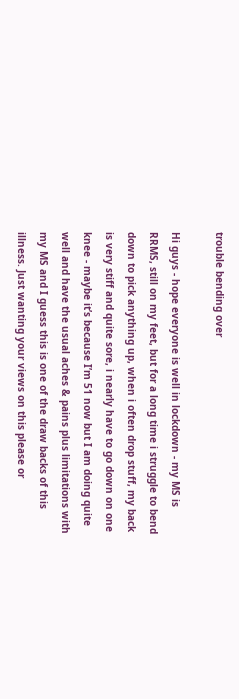trouble bending over

Hi guys - hope everyone is well in lockdown - my MS is RRMS, still on my feet, but for a long time i struggle to bend down to pick anything up, when i often drop stuff, my back is very stiff and quite sore, i nearly have to go down on one knee - maybe it’s because I’m 51 now but I am doing quite well and have the usual aches & pains plus limitations with my MS and I guess this is one of the draw backs of this illness. Just wanting your views on this please or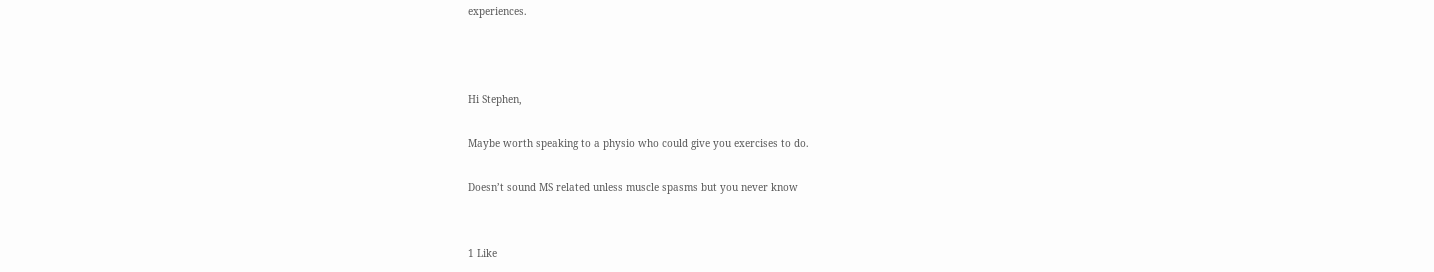experiences.



Hi Stephen,

Maybe worth speaking to a physio who could give you exercises to do.

Doesn’t sound MS related unless muscle spasms but you never know


1 Like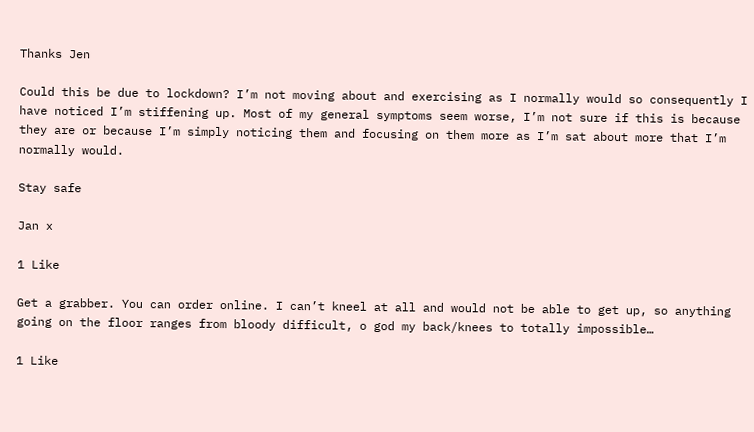Thanks Jen

Could this be due to lockdown? I’m not moving about and exercising as I normally would so consequently I have noticed I’m stiffening up. Most of my general symptoms seem worse, I’m not sure if this is because they are or because I’m simply noticing them and focusing on them more as I’m sat about more that I’m normally would.

Stay safe

Jan x

1 Like

Get a grabber. You can order online. I can’t kneel at all and would not be able to get up, so anything going on the floor ranges from bloody difficult, o god my back/knees to totally impossible…

1 Like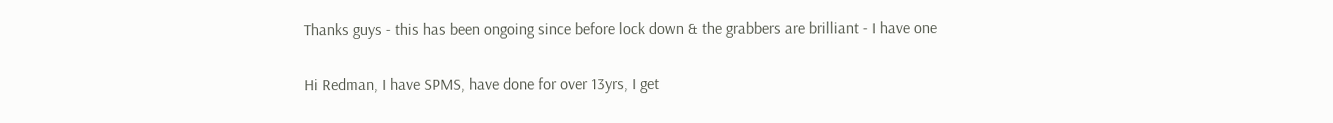Thanks guys - this has been ongoing since before lock down & the grabbers are brilliant - I have one

Hi Redman, I have SPMS, have done for over 13yrs, I get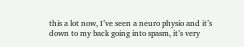this a lot now, I’ve seen a neuro physio and it’s down to my back going into spasm, it’s very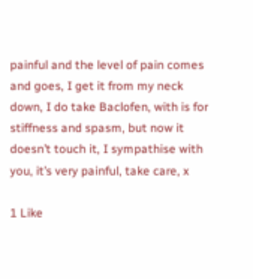painful and the level of pain comes and goes, I get it from my neck down, I do take Baclofen, with is for stiffness and spasm, but now it doesn’t touch it, I sympathise with you, it’s very painful, take care, x

1 Like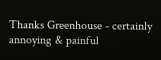Thanks Greenhouse - certainly annoying & painful